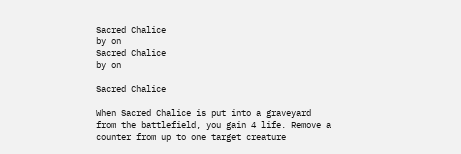Sacred Chalice
by on
Sacred Chalice
by on

Sacred Chalice

When Sacred Chalice is put into a graveyard
from the battlefield, you gain 4 life. Remove a
counter from up to one target creature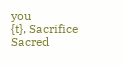you
{t}, Sacrifice Sacred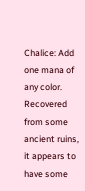Chalice: Add one mana of
any color.
Recovered from some ancient ruins, it appears to
have some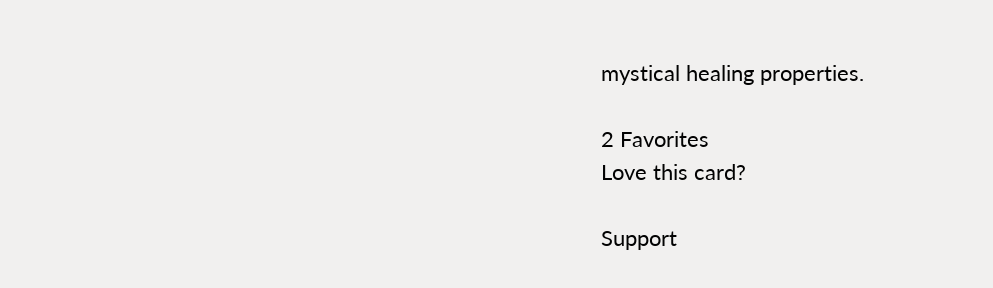mystical healing properties.

2 Favorites
Love this card?

Support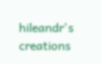hileandr's creations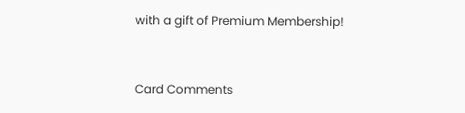with a gift of Premium Membership!


Card Comments